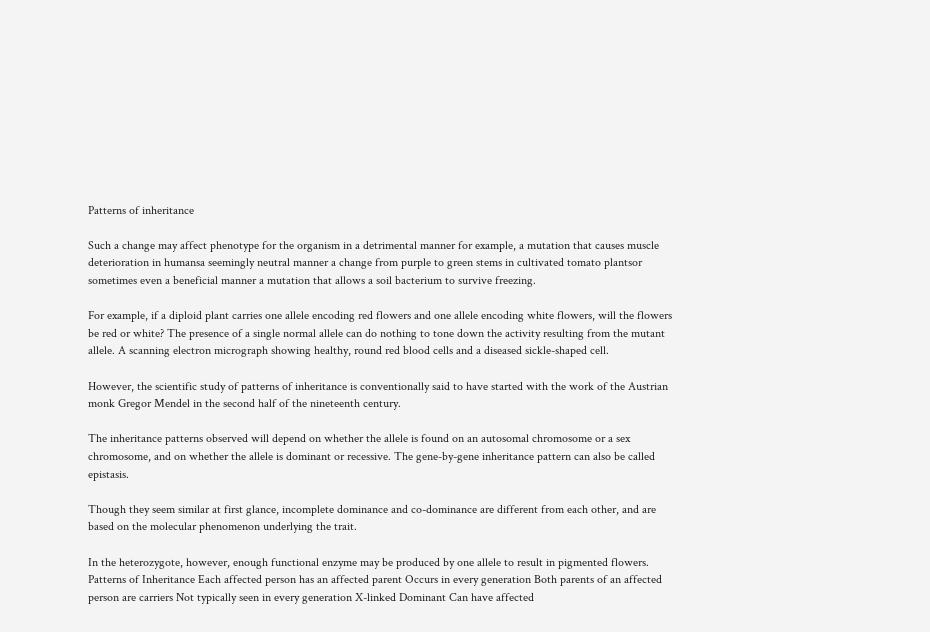Patterns of inheritance

Such a change may affect phenotype for the organism in a detrimental manner for example, a mutation that causes muscle deterioration in humansa seemingly neutral manner a change from purple to green stems in cultivated tomato plantsor sometimes even a beneficial manner a mutation that allows a soil bacterium to survive freezing.

For example, if a diploid plant carries one allele encoding red flowers and one allele encoding white flowers, will the flowers be red or white? The presence of a single normal allele can do nothing to tone down the activity resulting from the mutant allele. A scanning electron micrograph showing healthy, round red blood cells and a diseased sickle-shaped cell.

However, the scientific study of patterns of inheritance is conventionally said to have started with the work of the Austrian monk Gregor Mendel in the second half of the nineteenth century.

The inheritance patterns observed will depend on whether the allele is found on an autosomal chromosome or a sex chromosome, and on whether the allele is dominant or recessive. The gene-by-gene inheritance pattern can also be called epistasis.

Though they seem similar at first glance, incomplete dominance and co-dominance are different from each other, and are based on the molecular phenomenon underlying the trait.

In the heterozygote, however, enough functional enzyme may be produced by one allele to result in pigmented flowers. Patterns of Inheritance Each affected person has an affected parent Occurs in every generation Both parents of an affected person are carriers Not typically seen in every generation X-linked Dominant Can have affected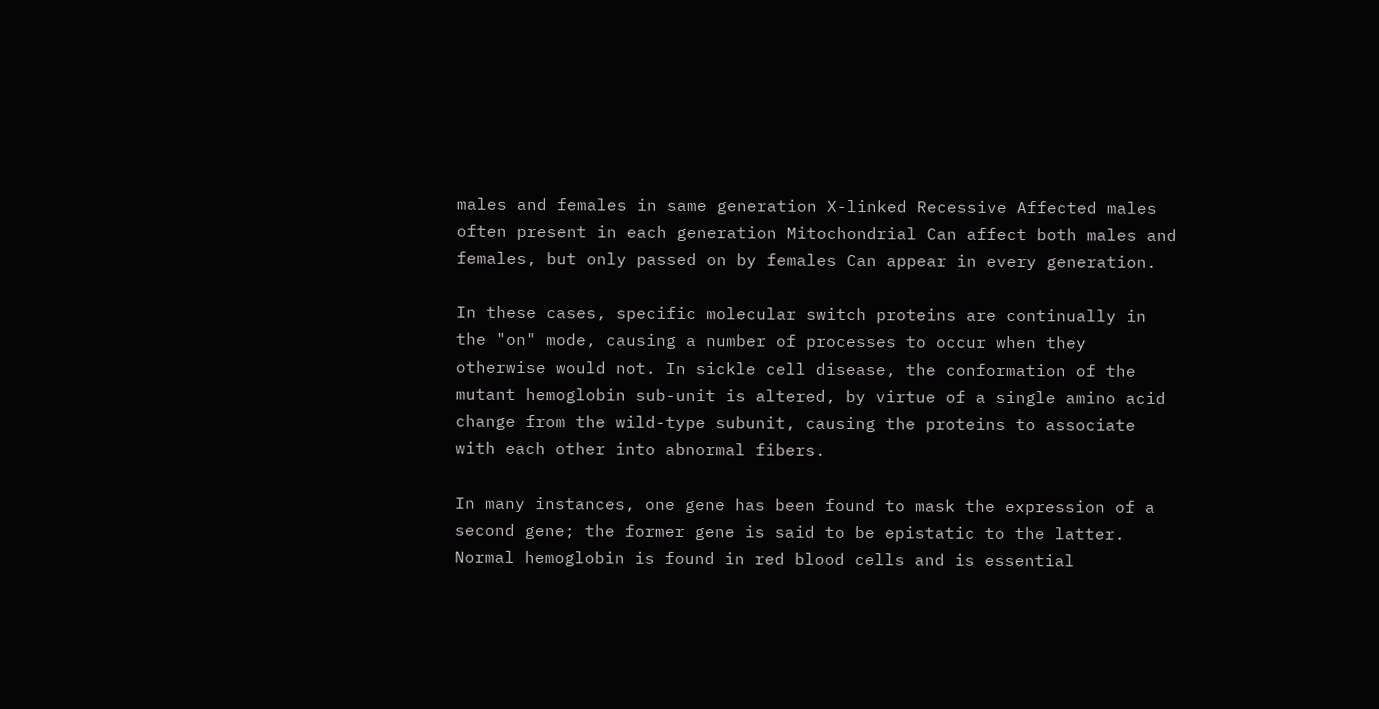males and females in same generation X-linked Recessive Affected males often present in each generation Mitochondrial Can affect both males and females, but only passed on by females Can appear in every generation.

In these cases, specific molecular switch proteins are continually in the "on" mode, causing a number of processes to occur when they otherwise would not. In sickle cell disease, the conformation of the mutant hemoglobin sub-unit is altered, by virtue of a single amino acid change from the wild-type subunit, causing the proteins to associate with each other into abnormal fibers.

In many instances, one gene has been found to mask the expression of a second gene; the former gene is said to be epistatic to the latter. Normal hemoglobin is found in red blood cells and is essential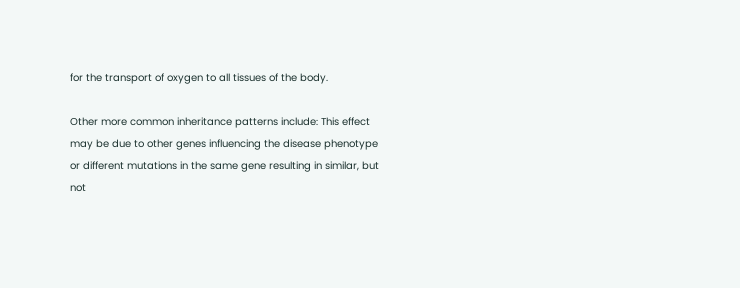for the transport of oxygen to all tissues of the body.

Other more common inheritance patterns include: This effect may be due to other genes influencing the disease phenotype or different mutations in the same gene resulting in similar, but not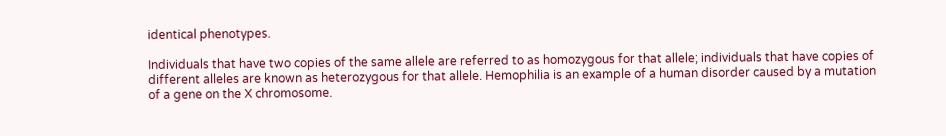identical phenotypes.

Individuals that have two copies of the same allele are referred to as homozygous for that allele; individuals that have copies of different alleles are known as heterozygous for that allele. Hemophilia is an example of a human disorder caused by a mutation of a gene on the X chromosome.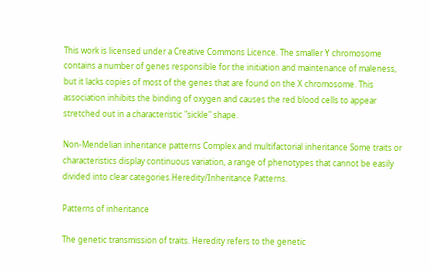This work is licensed under a Creative Commons Licence. The smaller Y chromosome contains a number of genes responsible for the initiation and maintenance of maleness, but it lacks copies of most of the genes that are found on the X chromosome. This association inhibits the binding of oxygen and causes the red blood cells to appear stretched out in a characteristic "sickle" shape.

Non-Mendelian inheritance patterns Complex and multifactorial inheritance Some traits or characteristics display continuous variation, a range of phenotypes that cannot be easily divided into clear categories.Heredity/Inheritance Patterns.

Patterns of inheritance

The genetic transmission of traits. Heredity refers to the genetic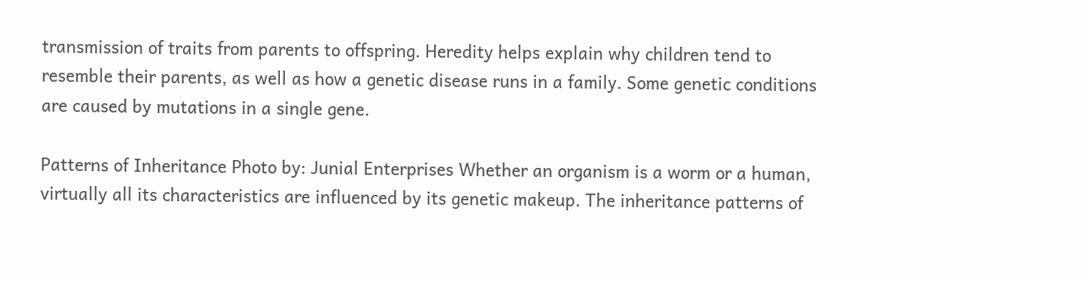transmission of traits from parents to offspring. Heredity helps explain why children tend to resemble their parents, as well as how a genetic disease runs in a family. Some genetic conditions are caused by mutations in a single gene.

Patterns of Inheritance Photo by: Junial Enterprises Whether an organism is a worm or a human, virtually all its characteristics are influenced by its genetic makeup. The inheritance patterns of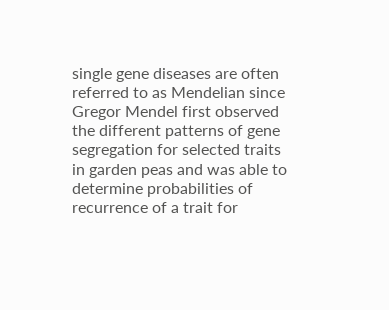single gene diseases are often referred to as Mendelian since Gregor Mendel first observed the different patterns of gene segregation for selected traits in garden peas and was able to determine probabilities of recurrence of a trait for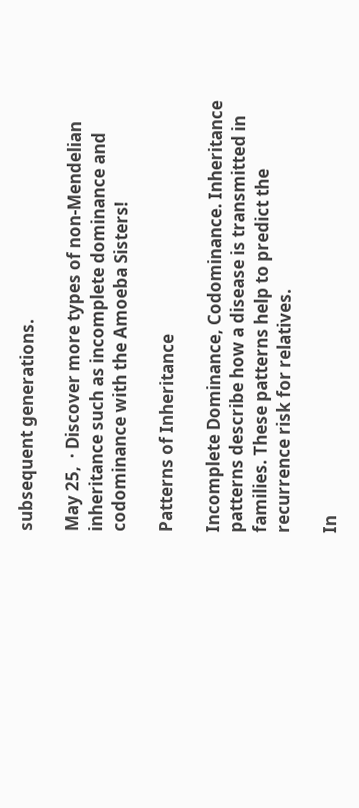subsequent generations.

May 25,  · Discover more types of non-Mendelian inheritance such as incomplete dominance and codominance with the Amoeba Sisters!

Patterns of Inheritance

Incomplete Dominance, Codominance. Inheritance patterns describe how a disease is transmitted in families. These patterns help to predict the recurrence risk for relatives.

In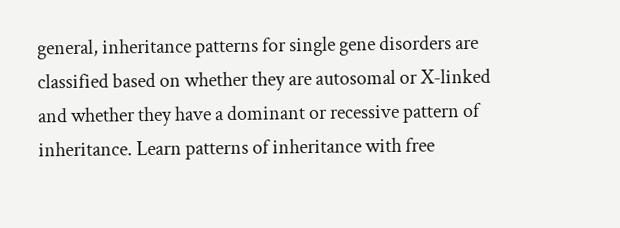general, inheritance patterns for single gene disorders are classified based on whether they are autosomal or X-linked and whether they have a dominant or recessive pattern of inheritance. Learn patterns of inheritance with free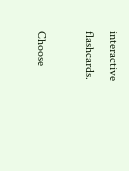interactive flashcards.

Choose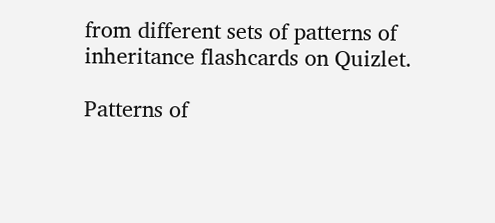from different sets of patterns of inheritance flashcards on Quizlet.

Patterns of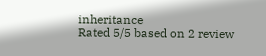inheritance
Rated 5/5 based on 2 review